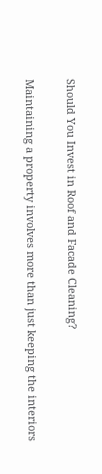Should You Invest in Roof and Facade Cleaning?

Maintaining a property involves more than just keeping the interiors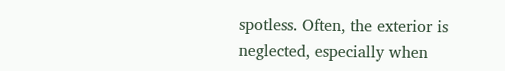spotless. Often, the exterior is neglected, especially when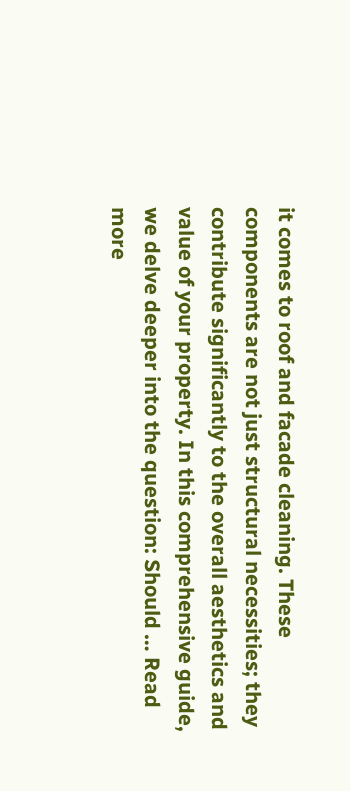it comes to roof and facade cleaning. These components are not just structural necessities; they contribute significantly to the overall aesthetics and value of your property. In this comprehensive guide, we delve deeper into the question: Should … Read more